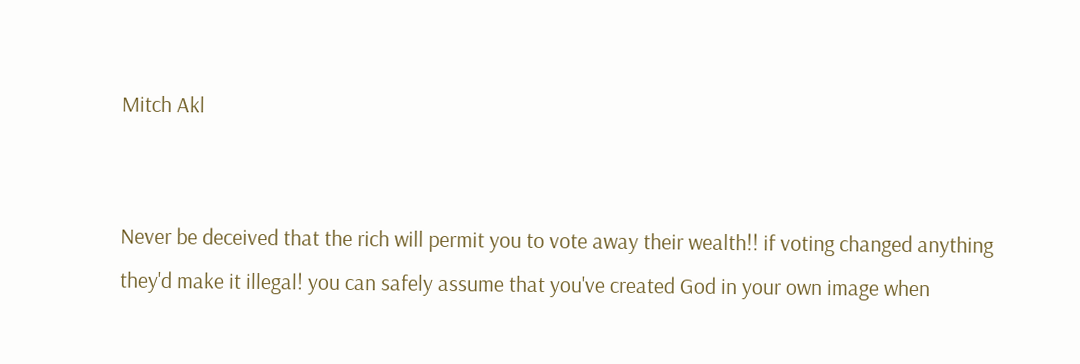Mitch Akl


Never be deceived that the rich will permit you to vote away their wealth!! if voting changed anything they'd make it illegal! you can safely assume that you've created God in your own image when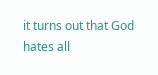it turns out that God hates all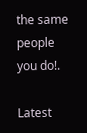the same people you do!.

Latest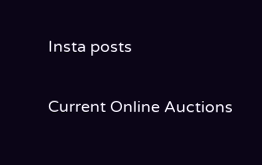Insta posts

Current Online Auctions